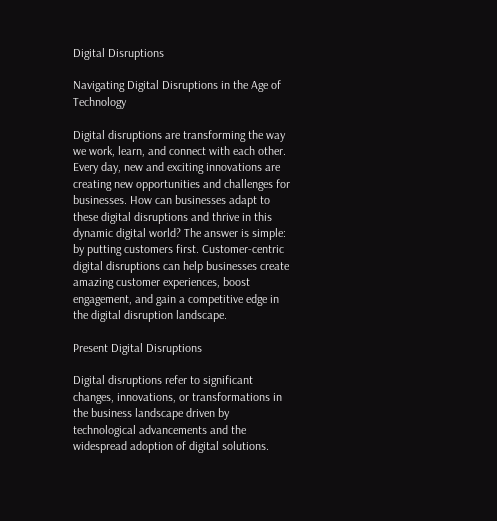Digital Disruptions

Navigating Digital Disruptions in the Age of Technology

Digital disruptions are transforming the way we work, learn, and connect with each other. Every day, new and exciting innovations are creating new opportunities and challenges for businesses. How can businesses adapt to these digital disruptions and thrive in this dynamic digital world? The answer is simple: by putting customers first. Customer-centric digital disruptions can help businesses create amazing customer experiences, boost engagement, and gain a competitive edge in the digital disruption landscape.

Present Digital Disruptions

Digital disruptions refer to significant changes, innovations, or transformations in the business landscape driven by technological advancements and the widespread adoption of digital solutions.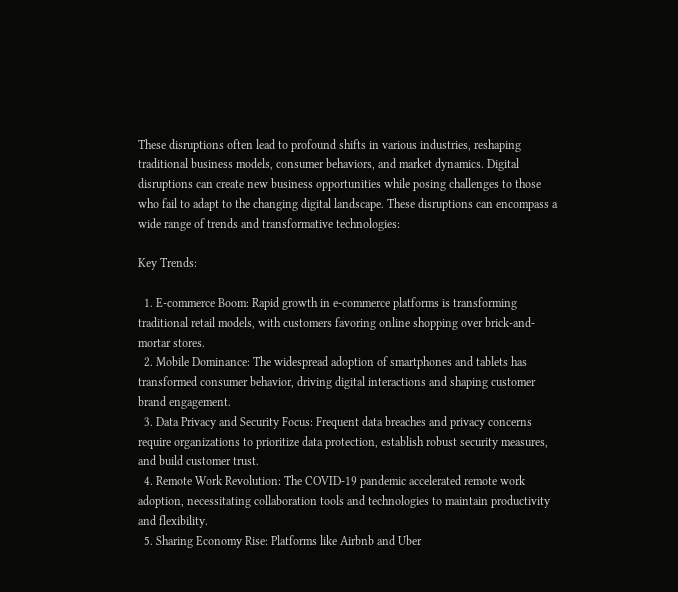These disruptions often lead to profound shifts in various industries, reshaping traditional business models, consumer behaviors, and market dynamics. Digital disruptions can create new business opportunities while posing challenges to those who fail to adapt to the changing digital landscape. These disruptions can encompass a wide range of trends and transformative technologies:

Key Trends:

  1. E-commerce Boom: Rapid growth in e-commerce platforms is transforming traditional retail models, with customers favoring online shopping over brick-and-mortar stores.
  2. Mobile Dominance: The widespread adoption of smartphones and tablets has transformed consumer behavior, driving digital interactions and shaping customer brand engagement.
  3. Data Privacy and Security Focus: Frequent data breaches and privacy concerns require organizations to prioritize data protection, establish robust security measures, and build customer trust.
  4. Remote Work Revolution: The COVID-19 pandemic accelerated remote work adoption, necessitating collaboration tools and technologies to maintain productivity and flexibility.
  5. Sharing Economy Rise: Platforms like Airbnb and Uber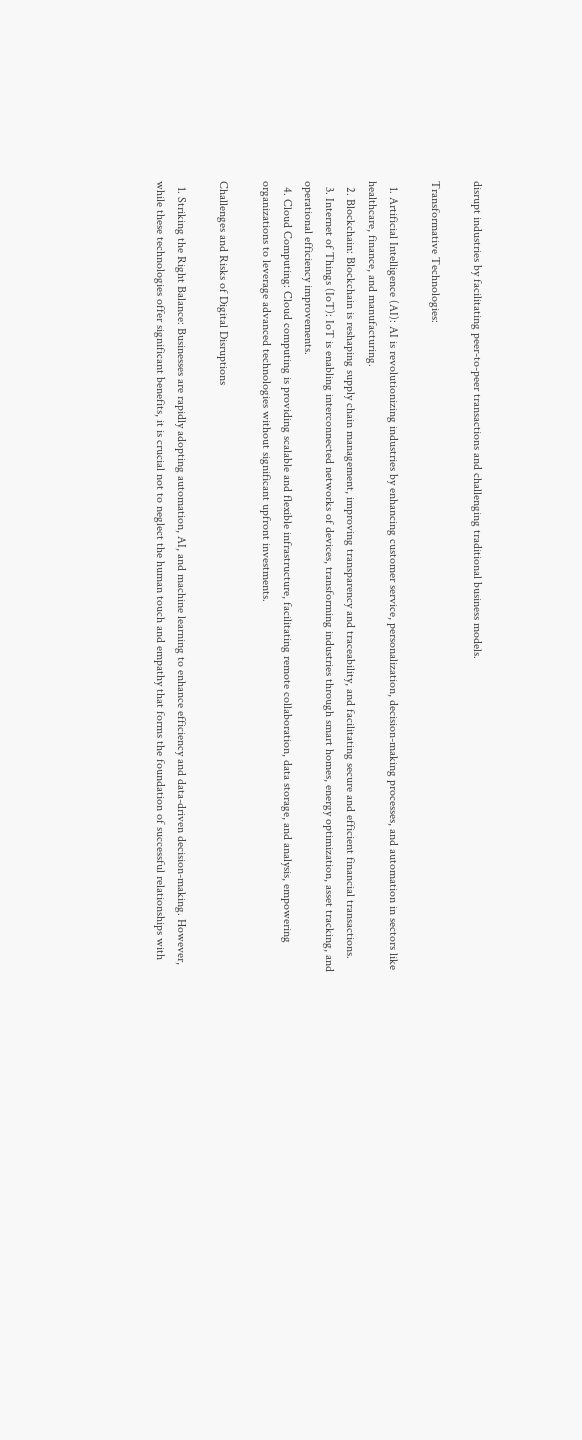disrupt industries by facilitating peer-to-peer transactions and challenging traditional business models.

Transformative Technologies:

  1. Artificial Intelligence (AI): AI is revolutionizing industries by enhancing customer service, personalization, decision-making processes, and automation in sectors like healthcare, finance, and manufacturing.
  2. Blockchain: Blockchain is reshaping supply chain management, improving transparency and traceability, and facilitating secure and efficient financial transactions.
  3. Internet of Things (IoT): IoT is enabling interconnected networks of devices, transforming industries through smart homes, energy optimization, asset tracking, and operational efficiency improvements.
  4. Cloud Computing: Cloud computing is providing scalable and flexible infrastructure, facilitating remote collaboration, data storage, and analysis, empowering organizations to leverage advanced technologies without significant upfront investments.

Challenges and Risks of Digital Disruptions

  1. Striking the Right Balance: Businesses are rapidly adopting automation, AI, and machine learning to enhance efficiency and data-driven decision-making. However, while these technologies offer significant benefits, it is crucial not to neglect the human touch and empathy that forms the foundation of successful relationships with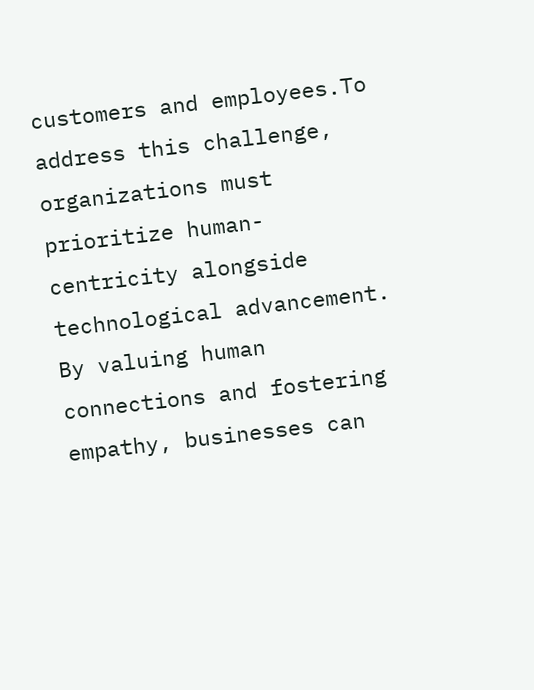customers and employees.To address this challenge, organizations must prioritize human-centricity alongside technological advancement. By valuing human connections and fostering empathy, businesses can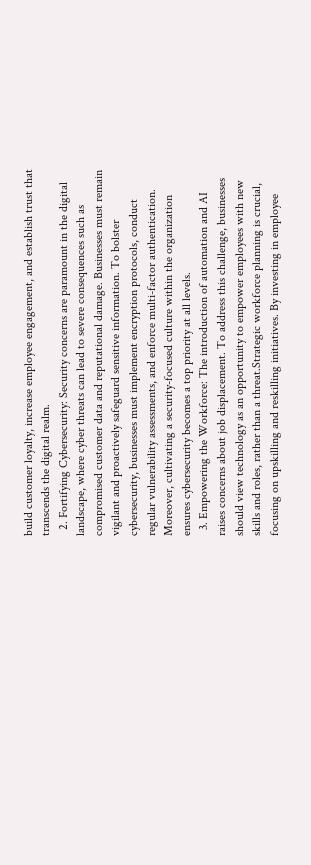build customer loyalty, increase employee engagement, and establish trust that transcends the digital realm.
  2. Fortifying Cybersecurity: Security concerns are paramount in the digital landscape, where cyber threats can lead to severe consequences such as compromised customer data and reputational damage. Businesses must remain vigilant and proactively safeguard sensitive information. To bolster cybersecurity, businesses must implement encryption protocols, conduct regular vulnerability assessments, and enforce multi-factor authentication. Moreover, cultivating a security-focused culture within the organization ensures cybersecurity becomes a top priority at all levels.
  3. Empowering the Workforce: The introduction of automation and AI raises concerns about job displacement. To address this challenge, businesses should view technology as an opportunity to empower employees with new skills and roles, rather than a threat.Strategic workforce planning is crucial, focusing on upskilling and reskilling initiatives. By investing in employee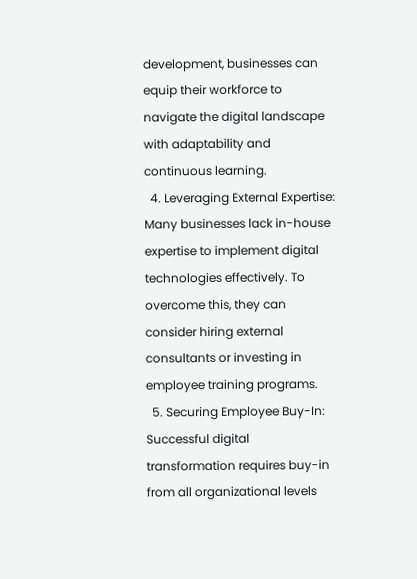development, businesses can equip their workforce to navigate the digital landscape with adaptability and continuous learning.
  4. Leveraging External Expertise: Many businesses lack in-house expertise to implement digital technologies effectively. To overcome this, they can consider hiring external consultants or investing in employee training programs.
  5. Securing Employee Buy-In: Successful digital transformation requires buy-in from all organizational levels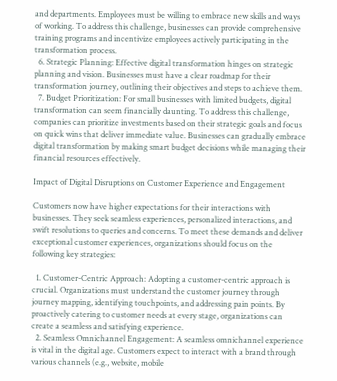and departments. Employees must be willing to embrace new skills and ways of working. To address this challenge, businesses can provide comprehensive training programs and incentivize employees actively participating in the transformation process.
  6. Strategic Planning: Effective digital transformation hinges on strategic planning and vision. Businesses must have a clear roadmap for their transformation journey, outlining their objectives and steps to achieve them.
  7. Budget Prioritization: For small businesses with limited budgets, digital transformation can seem financially daunting. To address this challenge, companies can prioritize investments based on their strategic goals and focus on quick wins that deliver immediate value. Businesses can gradually embrace digital transformation by making smart budget decisions while managing their financial resources effectively.

Impact of Digital Disruptions on Customer Experience and Engagement

Customers now have higher expectations for their interactions with businesses. They seek seamless experiences, personalized interactions, and swift resolutions to queries and concerns. To meet these demands and deliver exceptional customer experiences, organizations should focus on the following key strategies:

  1. Customer-Centric Approach: Adopting a customer-centric approach is crucial. Organizations must understand the customer journey through journey mapping, identifying touchpoints, and addressing pain points. By proactively catering to customer needs at every stage, organizations can create a seamless and satisfying experience.
  2. Seamless Omnichannel Engagement: A seamless omnichannel experience is vital in the digital age. Customers expect to interact with a brand through various channels (e.g., website, mobile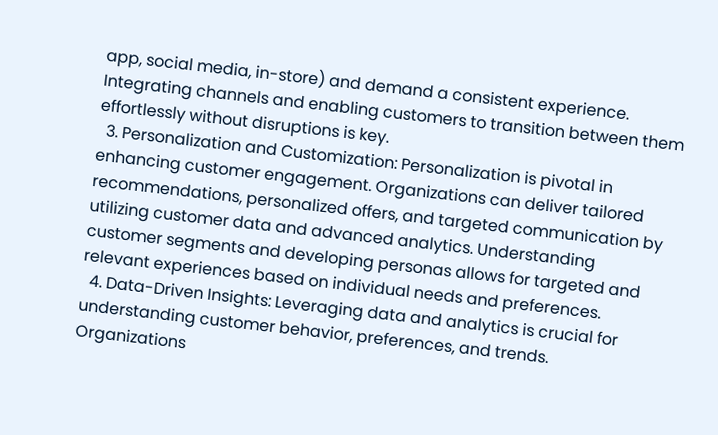app, social media, in-store) and demand a consistent experience. Integrating channels and enabling customers to transition between them effortlessly without disruptions is key.
  3. Personalization and Customization: Personalization is pivotal in enhancing customer engagement. Organizations can deliver tailored recommendations, personalized offers, and targeted communication by utilizing customer data and advanced analytics. Understanding customer segments and developing personas allows for targeted and relevant experiences based on individual needs and preferences.
  4. Data-Driven Insights: Leveraging data and analytics is crucial for understanding customer behavior, preferences, and trends. Organizations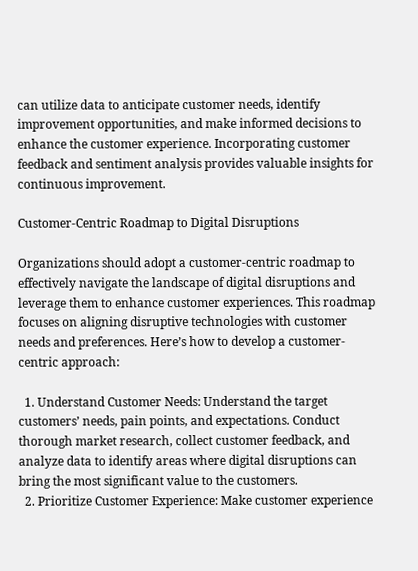can utilize data to anticipate customer needs, identify improvement opportunities, and make informed decisions to enhance the customer experience. Incorporating customer feedback and sentiment analysis provides valuable insights for continuous improvement.

Customer-Centric Roadmap to Digital Disruptions

Organizations should adopt a customer-centric roadmap to effectively navigate the landscape of digital disruptions and leverage them to enhance customer experiences. This roadmap focuses on aligning disruptive technologies with customer needs and preferences. Here’s how to develop a customer-centric approach:

  1. Understand Customer Needs: Understand the target customers’ needs, pain points, and expectations. Conduct thorough market research, collect customer feedback, and analyze data to identify areas where digital disruptions can bring the most significant value to the customers.
  2. Prioritize Customer Experience: Make customer experience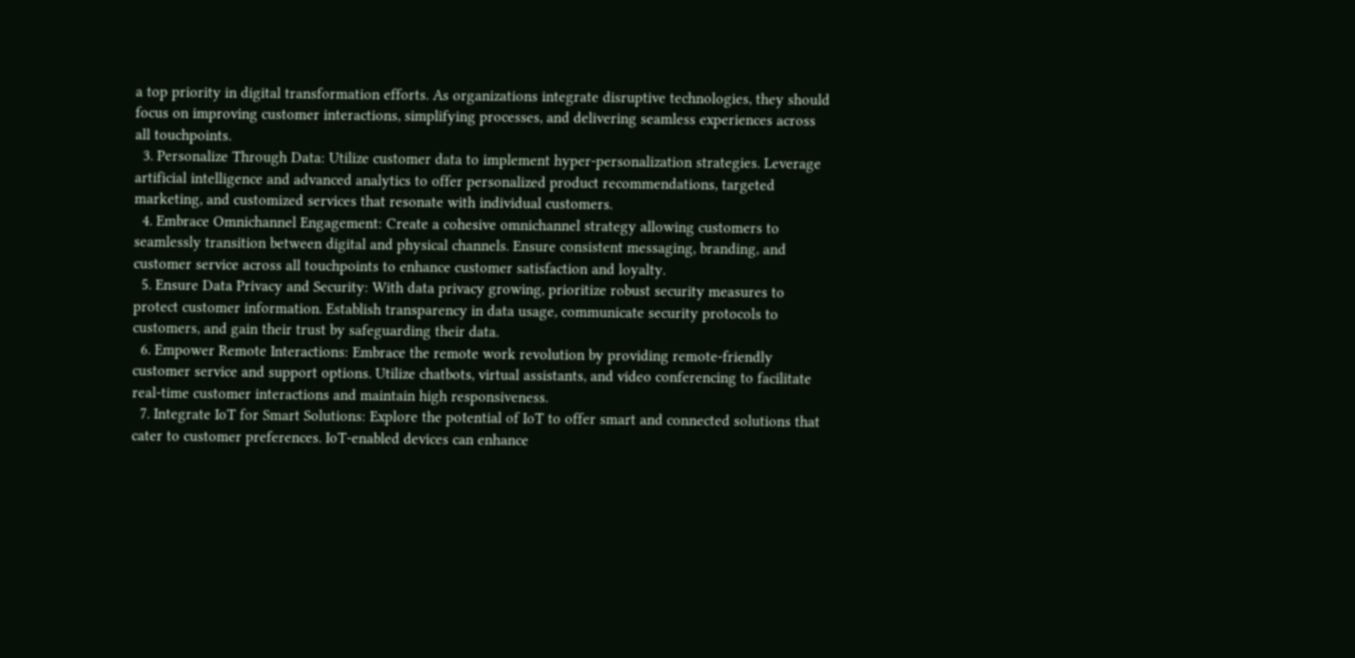a top priority in digital transformation efforts. As organizations integrate disruptive technologies, they should focus on improving customer interactions, simplifying processes, and delivering seamless experiences across all touchpoints.
  3. Personalize Through Data: Utilize customer data to implement hyper-personalization strategies. Leverage artificial intelligence and advanced analytics to offer personalized product recommendations, targeted marketing, and customized services that resonate with individual customers.
  4. Embrace Omnichannel Engagement: Create a cohesive omnichannel strategy allowing customers to seamlessly transition between digital and physical channels. Ensure consistent messaging, branding, and customer service across all touchpoints to enhance customer satisfaction and loyalty.
  5. Ensure Data Privacy and Security: With data privacy growing, prioritize robust security measures to protect customer information. Establish transparency in data usage, communicate security protocols to customers, and gain their trust by safeguarding their data.
  6. Empower Remote Interactions: Embrace the remote work revolution by providing remote-friendly customer service and support options. Utilize chatbots, virtual assistants, and video conferencing to facilitate real-time customer interactions and maintain high responsiveness.
  7. Integrate IoT for Smart Solutions: Explore the potential of IoT to offer smart and connected solutions that cater to customer preferences. IoT-enabled devices can enhance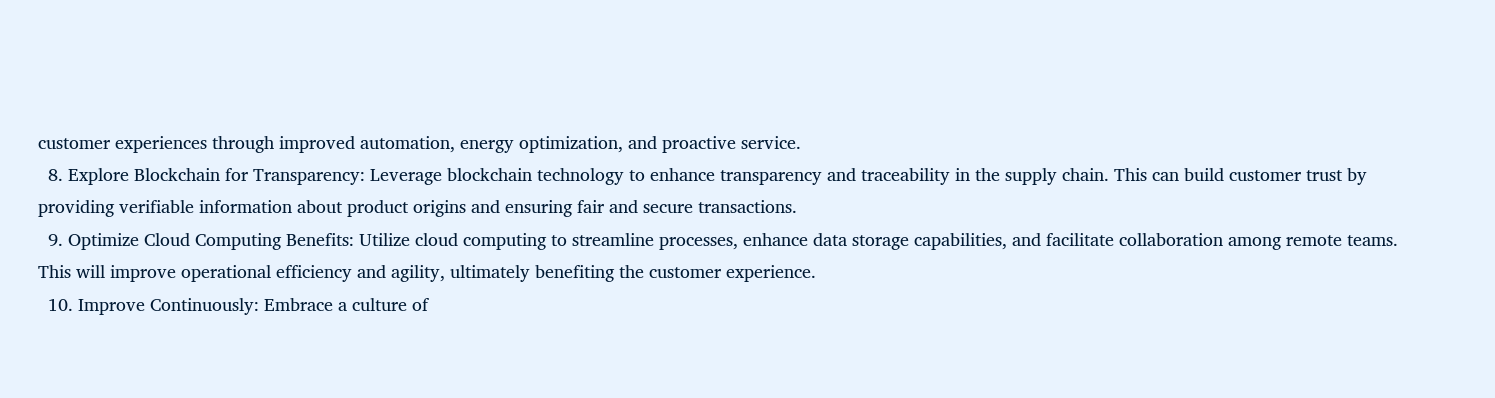customer experiences through improved automation, energy optimization, and proactive service.
  8. Explore Blockchain for Transparency: Leverage blockchain technology to enhance transparency and traceability in the supply chain. This can build customer trust by providing verifiable information about product origins and ensuring fair and secure transactions.
  9. Optimize Cloud Computing Benefits: Utilize cloud computing to streamline processes, enhance data storage capabilities, and facilitate collaboration among remote teams. This will improve operational efficiency and agility, ultimately benefiting the customer experience.
  10. Improve Continuously: Embrace a culture of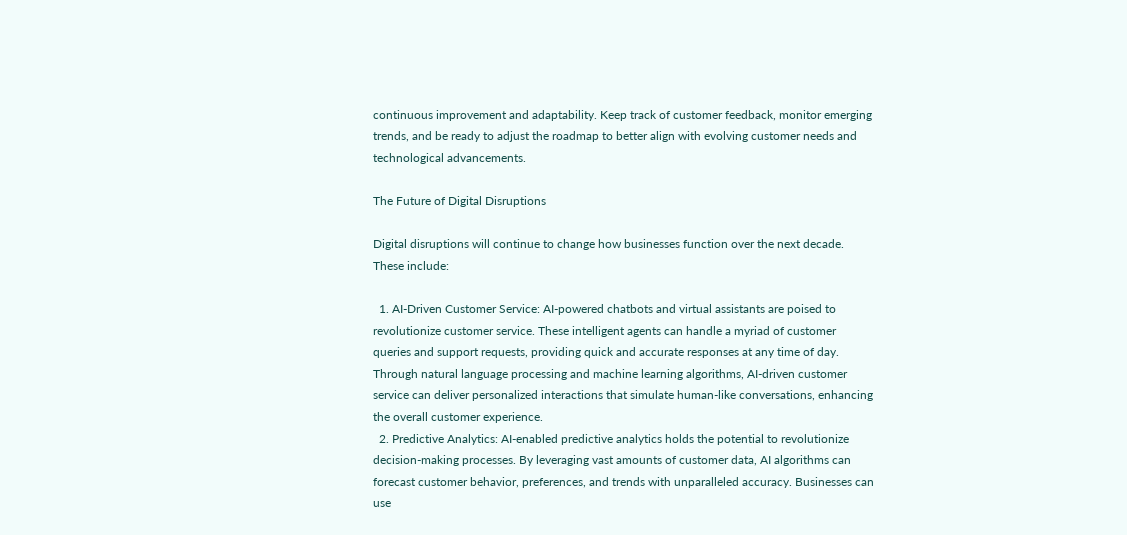continuous improvement and adaptability. Keep track of customer feedback, monitor emerging trends, and be ready to adjust the roadmap to better align with evolving customer needs and technological advancements.

The Future of Digital Disruptions

Digital disruptions will continue to change how businesses function over the next decade. These include:

  1. AI-Driven Customer Service: AI-powered chatbots and virtual assistants are poised to revolutionize customer service. These intelligent agents can handle a myriad of customer queries and support requests, providing quick and accurate responses at any time of day. Through natural language processing and machine learning algorithms, AI-driven customer service can deliver personalized interactions that simulate human-like conversations, enhancing the overall customer experience.
  2. Predictive Analytics: AI-enabled predictive analytics holds the potential to revolutionize decision-making processes. By leveraging vast amounts of customer data, AI algorithms can forecast customer behavior, preferences, and trends with unparalleled accuracy. Businesses can use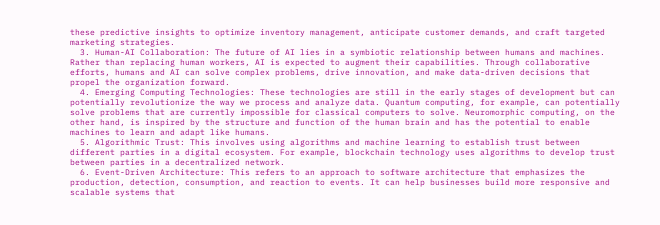these predictive insights to optimize inventory management, anticipate customer demands, and craft targeted marketing strategies.
  3. Human-AI Collaboration: The future of AI lies in a symbiotic relationship between humans and machines. Rather than replacing human workers, AI is expected to augment their capabilities. Through collaborative efforts, humans and AI can solve complex problems, drive innovation, and make data-driven decisions that propel the organization forward.
  4. Emerging Computing Technologies: These technologies are still in the early stages of development but can potentially revolutionize the way we process and analyze data. Quantum computing, for example, can potentially solve problems that are currently impossible for classical computers to solve. Neuromorphic computing, on the other hand, is inspired by the structure and function of the human brain and has the potential to enable machines to learn and adapt like humans.
  5. Algorithmic Trust: This involves using algorithms and machine learning to establish trust between different parties in a digital ecosystem. For example, blockchain technology uses algorithms to develop trust between parties in a decentralized network.
  6. Event-Driven Architecture: This refers to an approach to software architecture that emphasizes the production, detection, consumption, and reaction to events. It can help businesses build more responsive and scalable systems that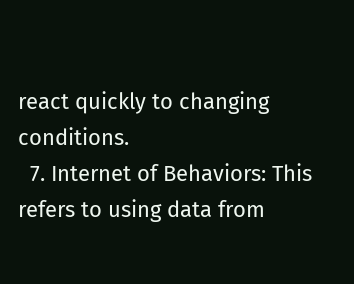react quickly to changing conditions.
  7. Internet of Behaviors: This refers to using data from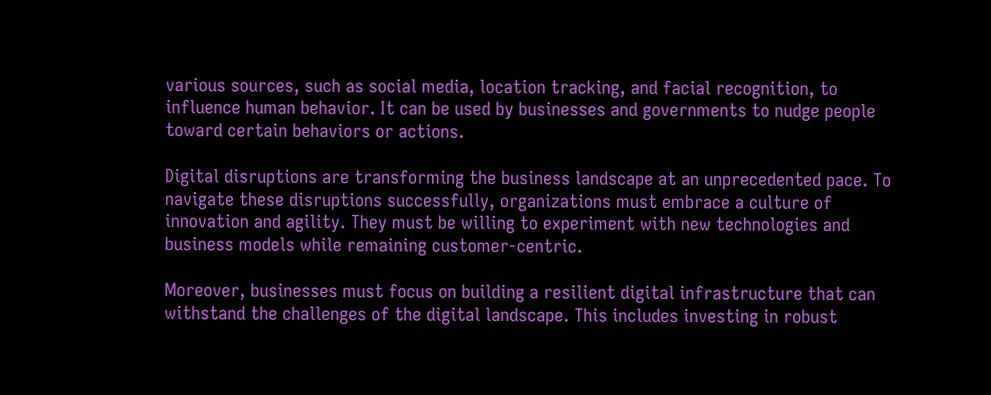various sources, such as social media, location tracking, and facial recognition, to influence human behavior. It can be used by businesses and governments to nudge people toward certain behaviors or actions.

Digital disruptions are transforming the business landscape at an unprecedented pace. To navigate these disruptions successfully, organizations must embrace a culture of innovation and agility. They must be willing to experiment with new technologies and business models while remaining customer-centric.

Moreover, businesses must focus on building a resilient digital infrastructure that can withstand the challenges of the digital landscape. This includes investing in robust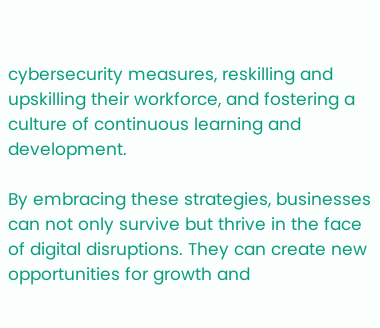cybersecurity measures, reskilling and upskilling their workforce, and fostering a culture of continuous learning and development.

By embracing these strategies, businesses can not only survive but thrive in the face of digital disruptions. They can create new opportunities for growth and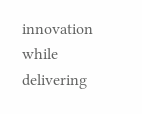innovation while delivering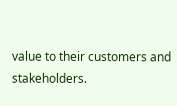value to their customers and stakeholders.